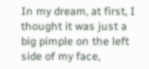In my dream, at first, I thought it was just a big pimple on the left side of my face,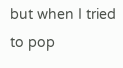but when I tried to pop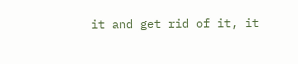it and get rid of it, it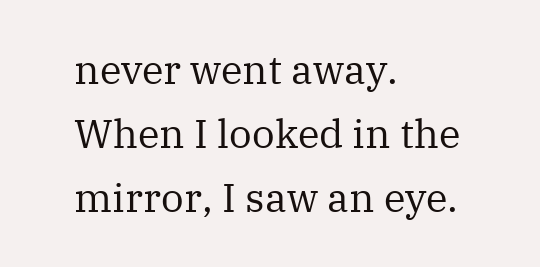never went away. When I looked in the mirror, I saw an eye.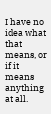I have no idea what that means, or if it means anything at all.